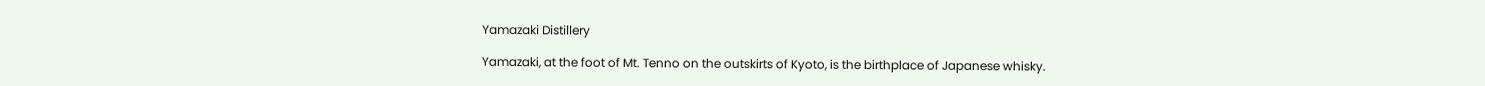Yamazaki Distillery

Yamazaki, at the foot of Mt. Tenno on the outskirts of Kyoto, is the birthplace of Japanese whisky.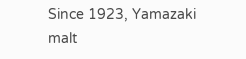Since 1923, Yamazaki malt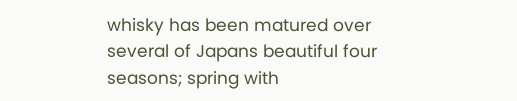whisky has been matured over several of Japans beautiful four seasons; spring with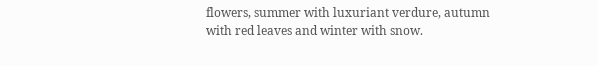flowers, summer with luxuriant verdure, autumn with red leaves and winter with snow.